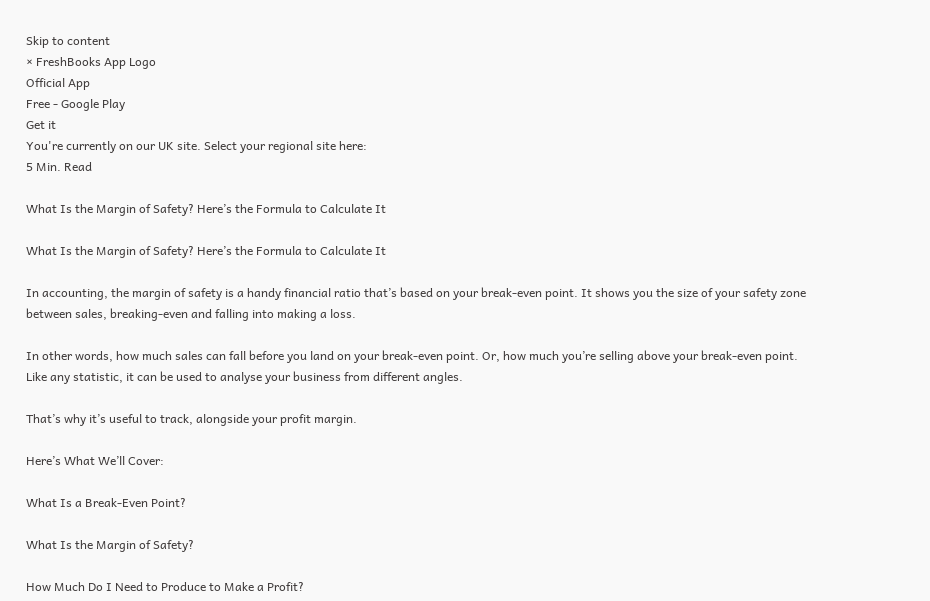Skip to content
× FreshBooks App Logo
Official App
Free - Google Play
Get it
You're currently on our UK site. Select your regional site here:
5 Min. Read

What Is the Margin of Safety? Here’s the Formula to Calculate It

What Is the Margin of Safety? Here’s the Formula to Calculate It

In accounting, the margin of safety is a handy financial ratio that’s based on your break-even point. It shows you the size of your safety zone between sales, breaking-even and falling into making a loss.

In other words, how much sales can fall before you land on your break-even point. Or, how much you’re selling above your break-even point. Like any statistic, it can be used to analyse your business from different angles.

That’s why it’s useful to track, alongside your profit margin.

Here’s What We’ll Cover:

What Is a Break-Even Point?

What Is the Margin of Safety?

How Much Do I Need to Produce to Make a Profit?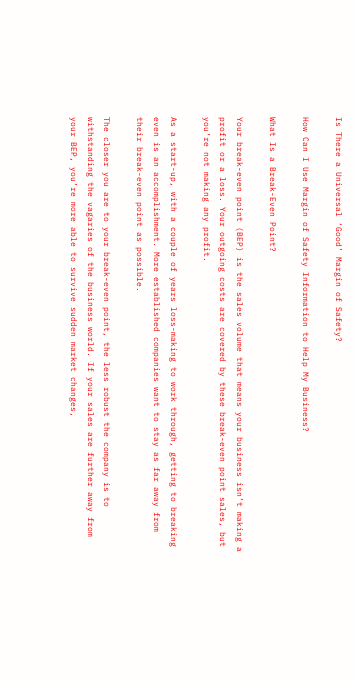Is There a Universal ‘Good’ Margin of Safety?

How Can I Use Margin of Safety Information to Help My Business?

What Is a Break-Even Point?

Your break-even point (BEP) is the sales volume that means your business isn’t making a profit or a loss. Your outgoing costs are covered by these break-even point sales, but you’re not making any profit.

As a start-up, with a couple of years loss-making to work through, getting to breaking even is an accomplishment. More established companies want to stay as far away from their break-even point as possible.

The closer you are to your break-even point, the less robust the company is to withstanding the vagaries of the business world. If your sales are further away from your BEP, you’re more able to survive sudden market changes,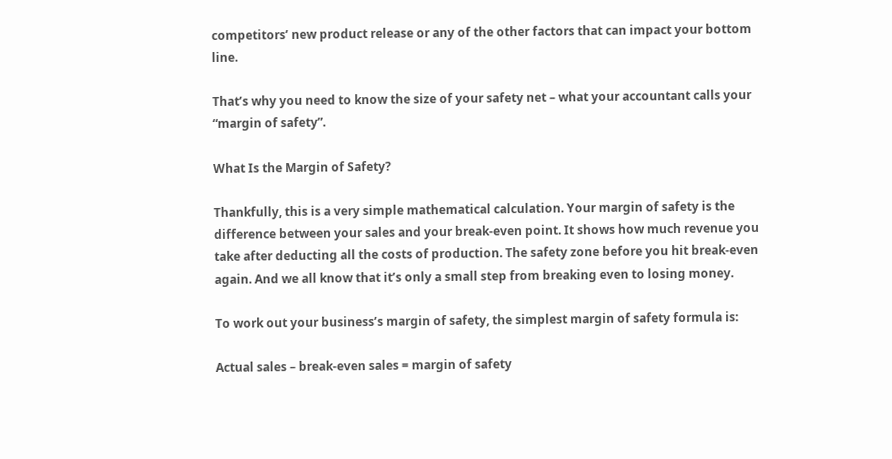competitors’ new product release or any of the other factors that can impact your bottom line.

That’s why you need to know the size of your safety net – what your accountant calls your “margin of safety”.

What Is the Margin of Safety?

Thankfully, this is a very simple mathematical calculation. Your margin of safety is the difference between your sales and your break-even point. It shows how much revenue you take after deducting all the costs of production. The safety zone before you hit break-even again. And we all know that it’s only a small step from breaking even to losing money.

To work out your business’s margin of safety, the simplest margin of safety formula is:

Actual sales – break-even sales = margin of safety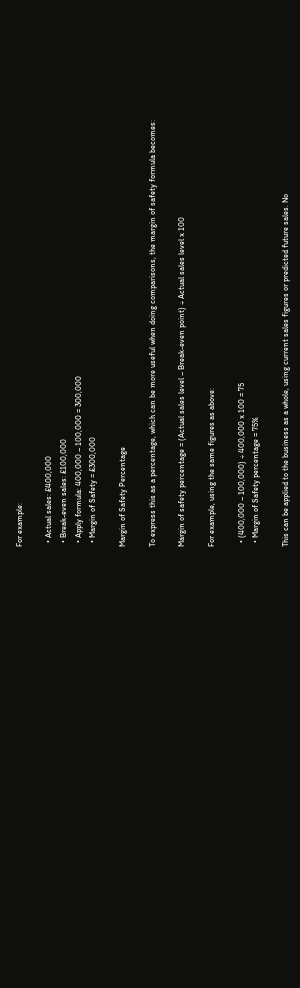For example:

  • Actual sales: £400,000
  • Break-even sales: £100,000
  • Apply formula: 400,000 – 100,000 = 300,000
  • Margin of Safety = £300,000

Margin of Safety Percentage

To express this as a percentage, which can be more useful when doing comparisons, the margin of safety formula becomes:

Margin of safety percentage = (Actual sales level – Break-even point) ÷ Actual sales level x 100

For example, using the same figures as above:

  • (400,000 – 100,000) ÷ 400,000 x 100 = 75
  • Margin of Safety percentage = 75%

This can be applied to the business as a whole, using current sales figures or predicted future sales. No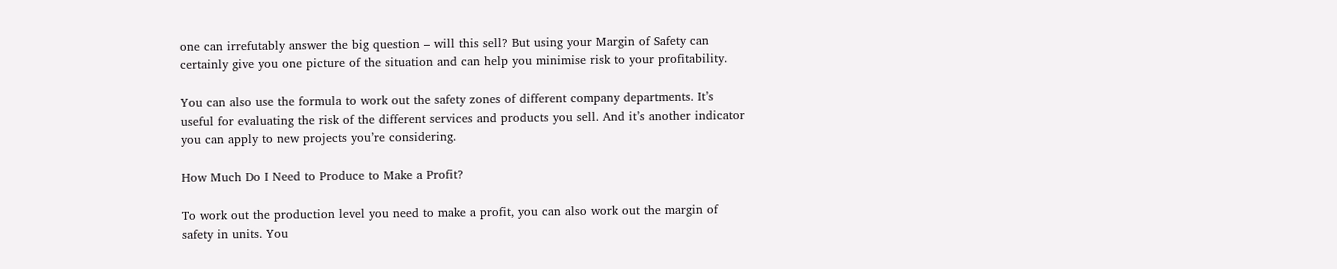one can irrefutably answer the big question – will this sell? But using your Margin of Safety can certainly give you one picture of the situation and can help you minimise risk to your profitability.

You can also use the formula to work out the safety zones of different company departments. It’s useful for evaluating the risk of the different services and products you sell. And it’s another indicator you can apply to new projects you’re considering.

How Much Do I Need to Produce to Make a Profit?

To work out the production level you need to make a profit, you can also work out the margin of safety in units. You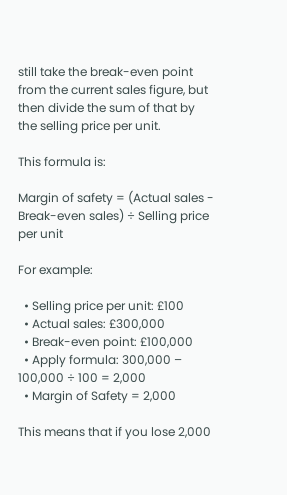still take the break-even point from the current sales figure, but then divide the sum of that by the selling price per unit.

This formula is:

Margin of safety = (Actual sales - Break-even sales) ÷ Selling price per unit

For example:

  • Selling price per unit: £100
  • Actual sales: £300,000
  • Break-even point: £100,000
  • Apply formula: 300,000 – 100,000 ÷ 100 = 2,000
  • Margin of Safety = 2,000

This means that if you lose 2,000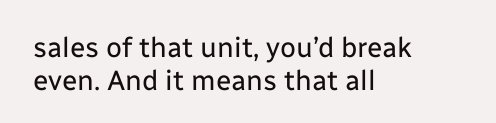sales of that unit, you’d break even. And it means that all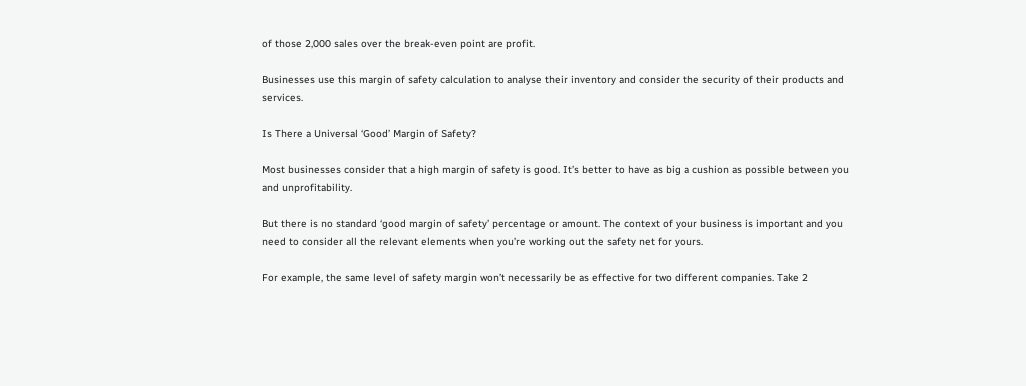of those 2,000 sales over the break-even point are profit.

Businesses use this margin of safety calculation to analyse their inventory and consider the security of their products and services.

Is There a Universal ‘Good’ Margin of Safety?

Most businesses consider that a high margin of safety is good. It’s better to have as big a cushion as possible between you and unprofitability.

But there is no standard ‘good margin of safety’ percentage or amount. The context of your business is important and you need to consider all the relevant elements when you’re working out the safety net for yours.

For example, the same level of safety margin won’t necessarily be as effective for two different companies. Take 2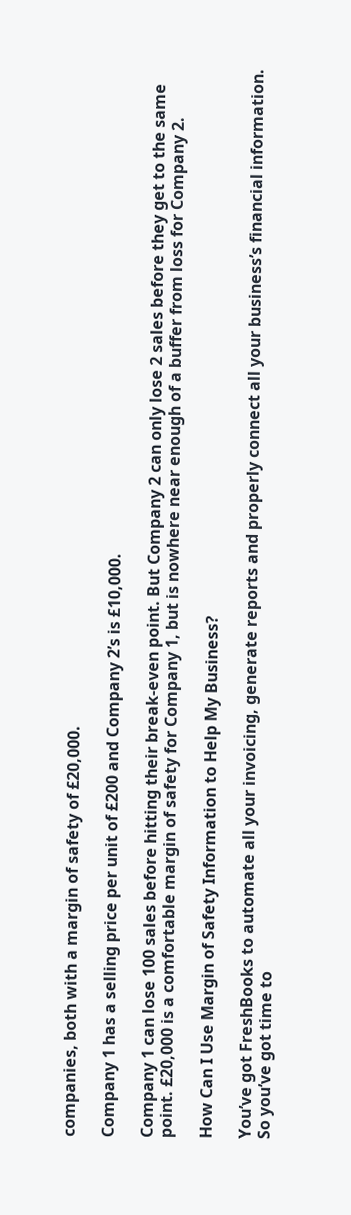companies, both with a margin of safety of £20,000.

Company 1 has a selling price per unit of £200 and Company 2’s is £10,000.

Company 1 can lose 100 sales before hitting their break-even point. But Company 2 can only lose 2 sales before they get to the same point. £20,000 is a comfortable margin of safety for Company 1, but is nowhere near enough of a buffer from loss for Company 2.

How Can I Use Margin of Safety Information to Help My Business?

You’ve got FreshBooks to automate all your invoicing, generate reports and properly connect all your business’s financial information. So you’ve got time to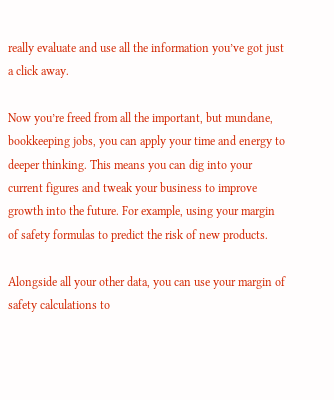really evaluate and use all the information you’ve got just a click away.

Now you’re freed from all the important, but mundane, bookkeeping jobs, you can apply your time and energy to deeper thinking. This means you can dig into your current figures and tweak your business to improve growth into the future. For example, using your margin of safety formulas to predict the risk of new products.

Alongside all your other data, you can use your margin of safety calculations to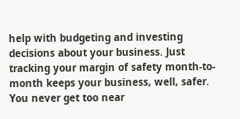help with budgeting and investing decisions about your business. Just tracking your margin of safety month-to-month keeps your business, well, safer. You never get too near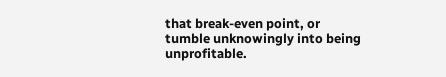that break-even point, or tumble unknowingly into being unprofitable.